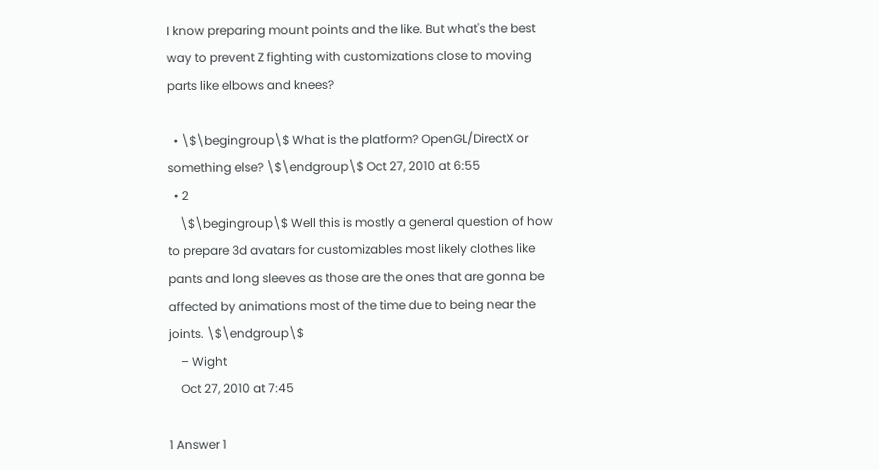I know preparing mount points and the like. But what's the best way to prevent Z fighting with customizations close to moving parts like elbows and knees?

  • \$\begingroup\$ What is the platform? OpenGL/DirectX or something else? \$\endgroup\$ Oct 27, 2010 at 6:55
  • 2
    \$\begingroup\$ Well this is mostly a general question of how to prepare 3d avatars for customizables most likely clothes like pants and long sleeves as those are the ones that are gonna be affected by animations most of the time due to being near the joints. \$\endgroup\$
    – Wight
    Oct 27, 2010 at 7:45

1 Answer 1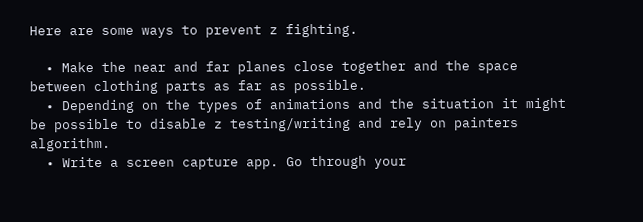Here are some ways to prevent z fighting.

  • Make the near and far planes close together and the space between clothing parts as far as possible.
  • Depending on the types of animations and the situation it might be possible to disable z testing/writing and rely on painters algorithm.
  • Write a screen capture app. Go through your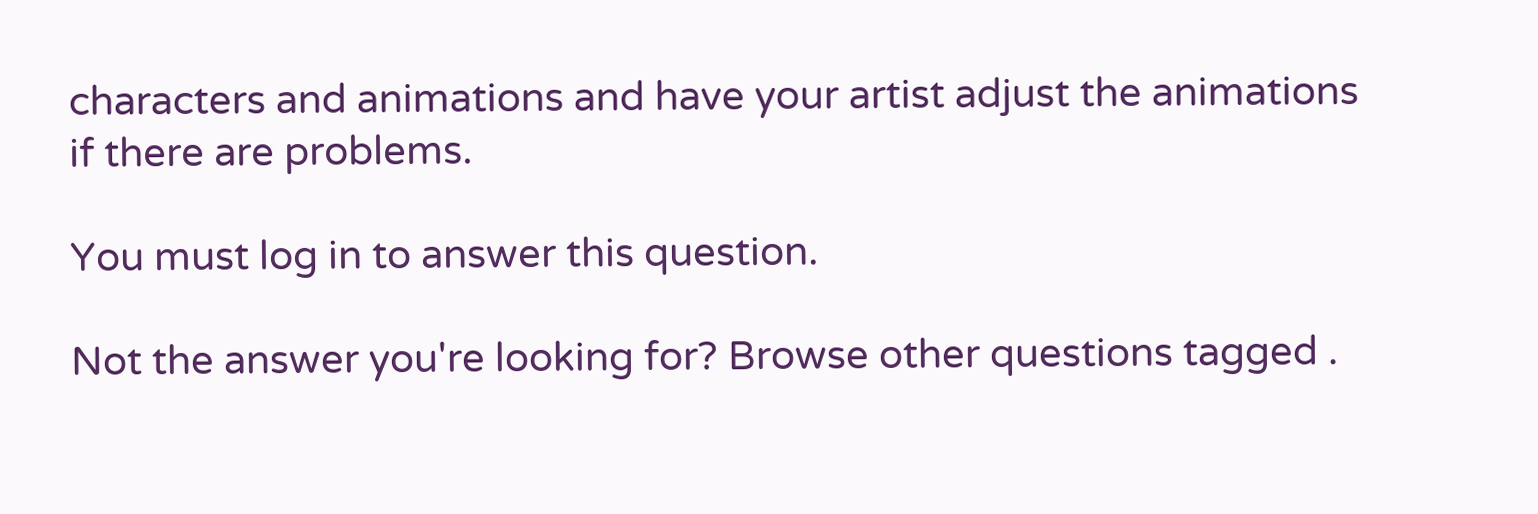characters and animations and have your artist adjust the animations if there are problems.

You must log in to answer this question.

Not the answer you're looking for? Browse other questions tagged .